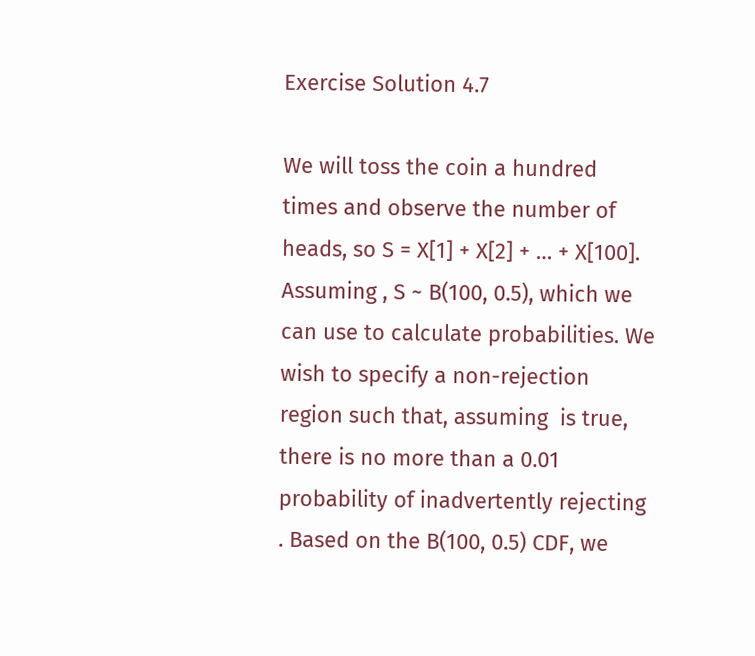Exercise Solution 4.7

We will toss the coin a hundred times and observe the number of heads, so S = X[1] + X[2] + … + X[100]. Assuming , S ~ B(100, 0.5), which we can use to calculate probabilities. We wish to specify a non-rejection region such that, assuming  is true, there is no more than a 0.01 probability of inadvertently rejecting . Based on the B(100, 0.5) CDF, we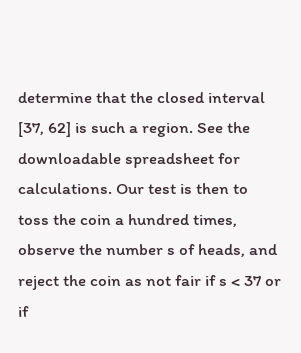determine that the closed interval [37, 62] is such a region. See the downloadable spreadsheet for calculations. Our test is then to toss the coin a hundred times, observe the number s of heads, and reject the coin as not fair if s < 37 or if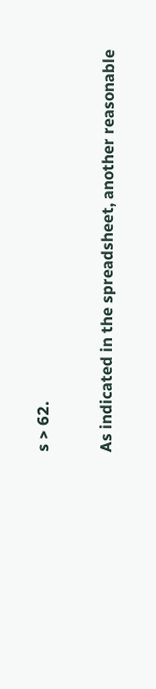s > 62.

As indicated in the spreadsheet, another reasonable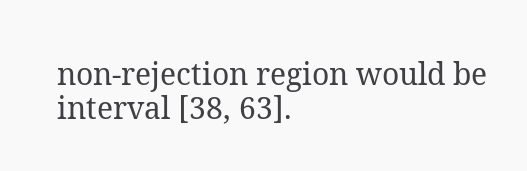non-rejection region would be interval [38, 63].